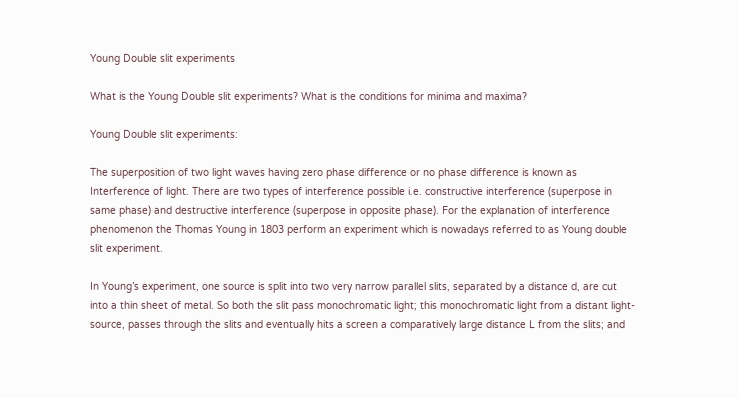Young Double slit experiments

What is the Young Double slit experiments? What is the conditions for minima and maxima?

Young Double slit experiments:

The superposition of two light waves having zero phase difference or no phase difference is known as Interference of light. There are two types of interference possible i.e. constructive interference (superpose in same phase) and destructive interference (superpose in opposite phase). For the explanation of interference phenomenon the Thomas Young in 1803 perform an experiment which is nowadays referred to as Young double slit experiment.

In Young’s experiment, one source is split into two very narrow parallel slits, separated by a distance d, are cut into a thin sheet of metal. So both the slit pass monochromatic light; this monochromatic light from a distant light-source, passes through the slits and eventually hits a screen a comparatively large distance L from the slits; and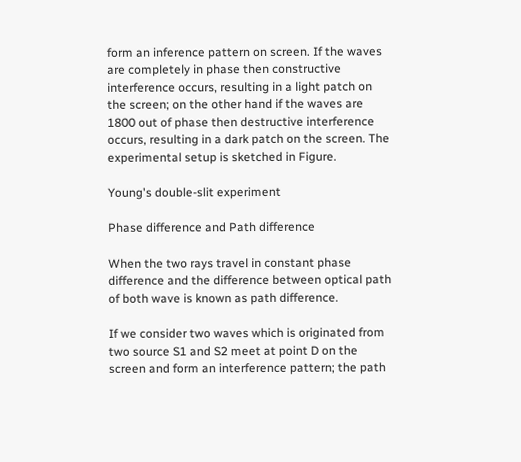form an inference pattern on screen. If the waves are completely in phase then constructive interference occurs, resulting in a light patch on the screen; on the other hand if the waves are 1800 out of phase then destructive interference occurs, resulting in a dark patch on the screen. The experimental setup is sketched in Figure.

Young's double-slit experiment

Phase difference and Path difference

When the two rays travel in constant phase difference and the difference between optical path of both wave is known as path difference.

If we consider two waves which is originated from two source S1 and S2 meet at point D on the screen and form an interference pattern; the path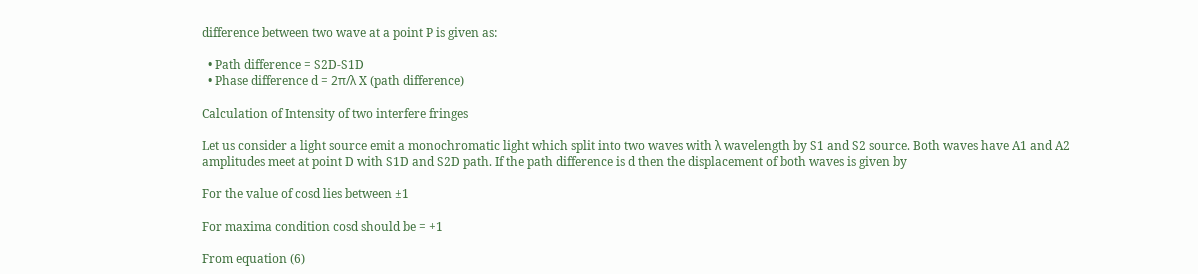difference between two wave at a point P is given as:

  • Path difference = S2D-S1D
  • Phase difference d = 2π/λ X (path difference)

Calculation of Intensity of two interfere fringes

Let us consider a light source emit a monochromatic light which split into two waves with λ wavelength by S1 and S2 source. Both waves have A1 and A2 amplitudes meet at point D with S1D and S2D path. If the path difference is d then the displacement of both waves is given by

For the value of cosd lies between ±1

For maxima condition cosd should be = +1

From equation (6)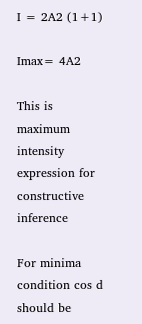I = 2A2 (1+1)

Imax= 4A2

This is maximum intensity expression for constructive inference

For minima condition cos d should be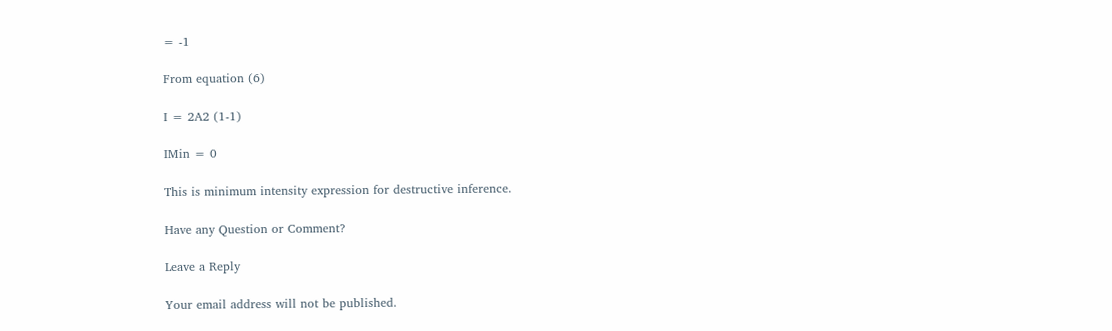= -1

From equation (6)

I = 2A2 (1-1)

IMin = 0

This is minimum intensity expression for destructive inference.

Have any Question or Comment?

Leave a Reply

Your email address will not be published.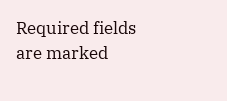Required fields are marked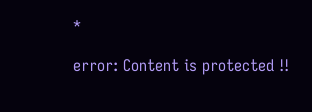*

error: Content is protected !!